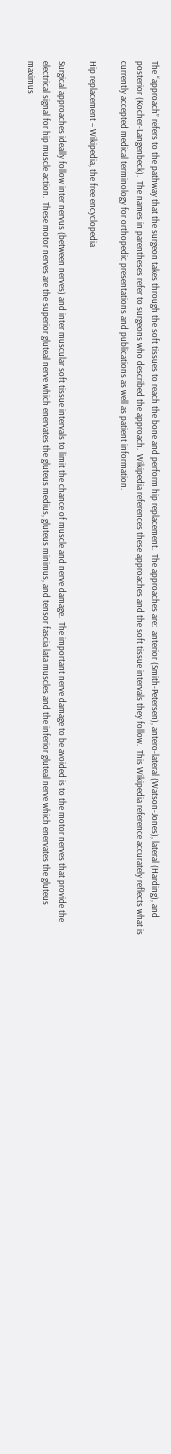The “approach” refers to the pathway that the surgeon takes through the soft tissues to reach the bone and perform hip replacement.  The approaches are:  anterior (Smith-Petersen), antero-lateral (Watson-Jones), lateral (Harding), and posterior (Kocher-Langenbeck).  The names in parentheses refer to surgeons who described the approach.  Wikipedia references these approaches and the soft tissue intervals they follow.  This Wikipedia reference accurately reflects what is currently accepted medical terminology for orthopedic presentations and publications as well as patient information.

Hip replacement – Wikipedia, the free encyclopedia

Surgical approaches ideally follow inter nervus (between nerves) and inter muscular soft tissue intervals to limit the chance of muscle and nerve damage.  The important nerve damage to be avoided is to the motor nerves that provide the electrical signal for hip muscle action.  These motor nerves are the superior gluteal nerve which enervates the gluteus medius, gluteus minimus, and tensor fascia lata muscles and the inferior gluteal nerve which enervates the gluteus maximus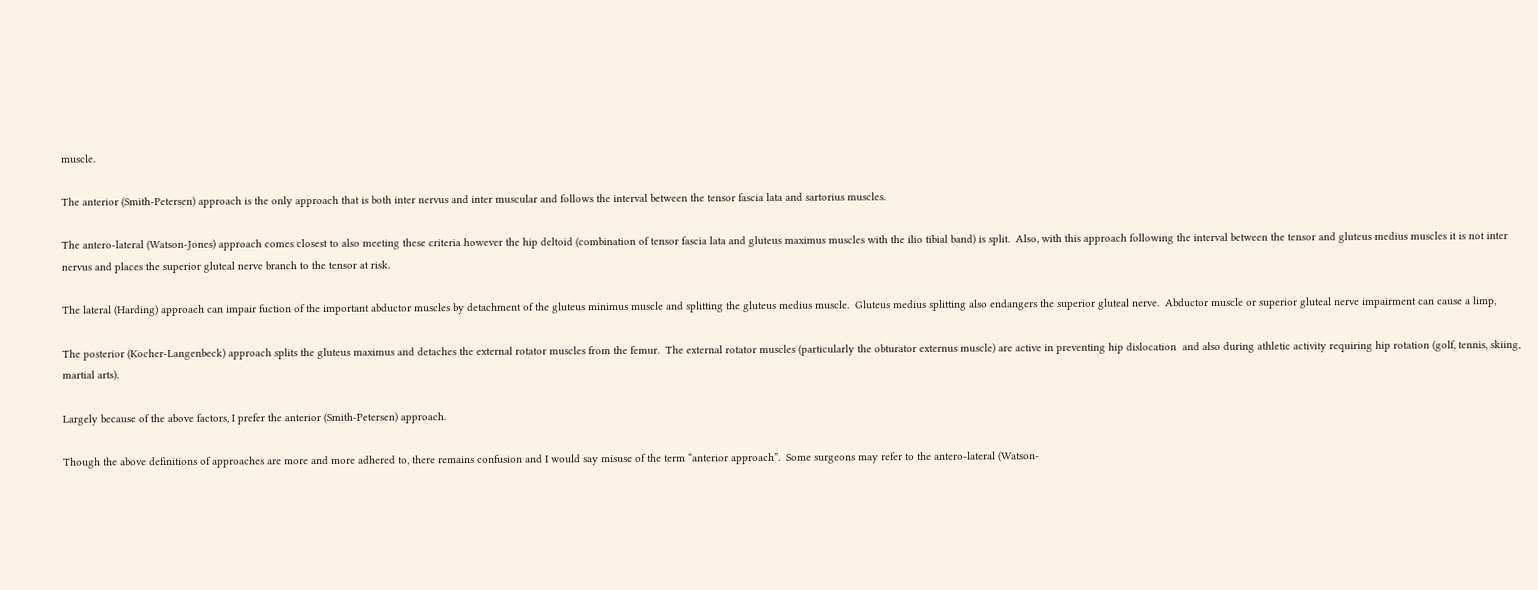muscle.

The anterior (Smith-Petersen) approach is the only approach that is both inter nervus and inter muscular and follows the interval between the tensor fascia lata and sartorius muscles.

The antero-lateral (Watson-Jones) approach comes closest to also meeting these criteria however the hip deltoid (combination of tensor fascia lata and gluteus maximus muscles with the ilio tibial band) is split.  Also, with this approach following the interval between the tensor and gluteus medius muscles it is not inter nervus and places the superior gluteal nerve branch to the tensor at risk.

The lateral (Harding) approach can impair fuction of the important abductor muscles by detachment of the gluteus minimus muscle and splitting the gluteus medius muscle.  Gluteus medius splitting also endangers the superior gluteal nerve.  Abductor muscle or superior gluteal nerve impairment can cause a limp,

The posterior (Kocher-Langenbeck) approach splits the gluteus maximus and detaches the external rotator muscles from the femur.  The external rotator muscles (particularly the obturator externus muscle) are active in preventing hip dislocation  and also during athletic activity requiring hip rotation (golf, tennis, skiing, martial arts).

Largely because of the above factors, I prefer the anterior (Smith-Petersen) approach.

Though the above definitions of approaches are more and more adhered to, there remains confusion and I would say misuse of the term “anterior approach”.  Some surgeons may refer to the antero-lateral (Watson-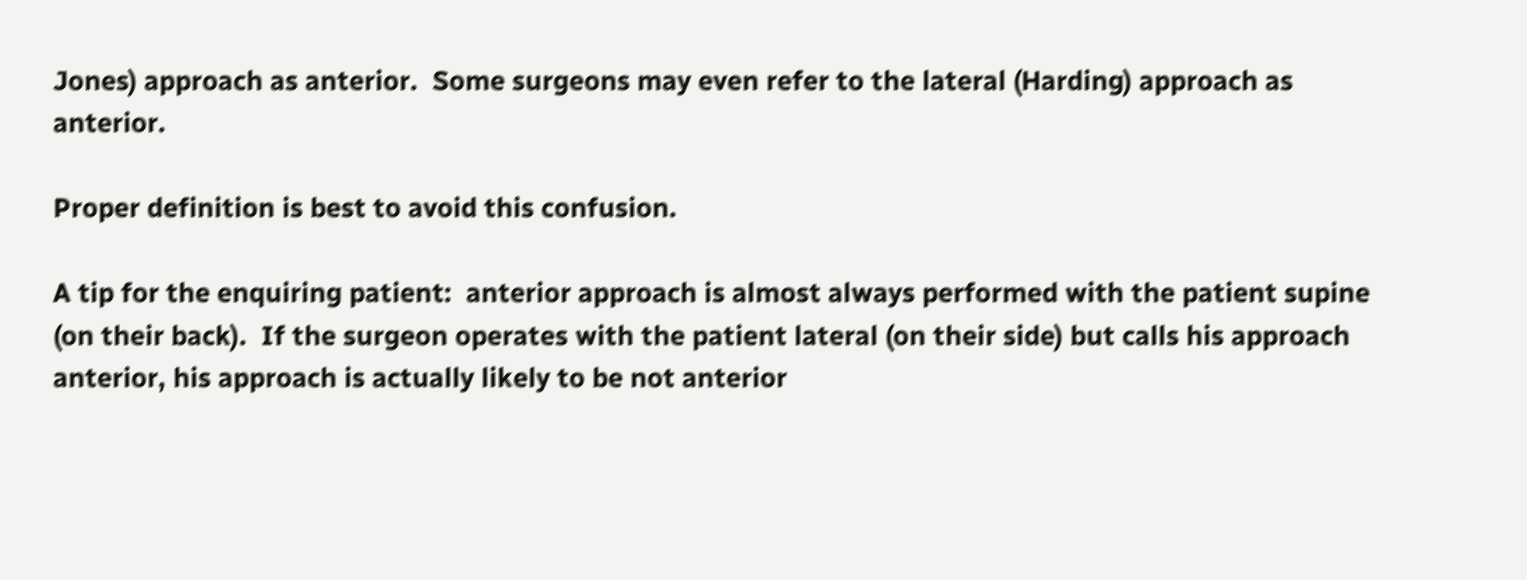Jones) approach as anterior.  Some surgeons may even refer to the lateral (Harding) approach as anterior.

Proper definition is best to avoid this confusion.

A tip for the enquiring patient:  anterior approach is almost always performed with the patient supine (on their back).  If the surgeon operates with the patient lateral (on their side) but calls his approach anterior, his approach is actually likely to be not anterior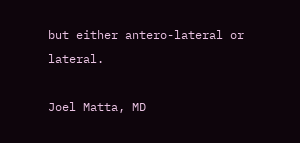but either antero-lateral or lateral.

Joel Matta, MD